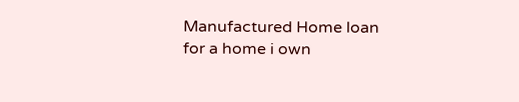Manufactured Home loan for a home i own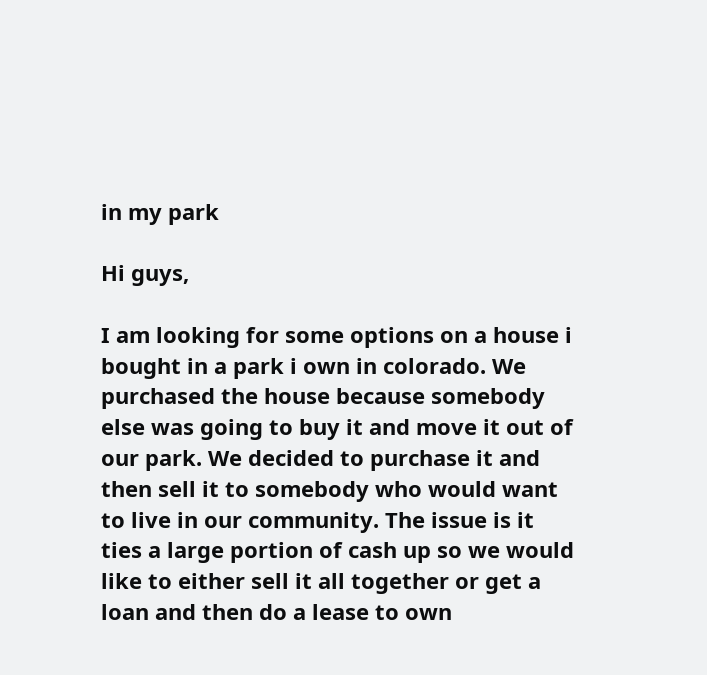in my park

Hi guys,

I am looking for some options on a house i bought in a park i own in colorado. We purchased the house because somebody else was going to buy it and move it out of our park. We decided to purchase it and then sell it to somebody who would want to live in our community. The issue is it ties a large portion of cash up so we would like to either sell it all together or get a loan and then do a lease to own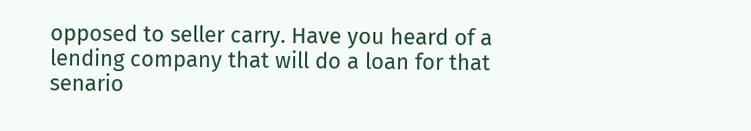opposed to seller carry. Have you heard of a lending company that will do a loan for that senario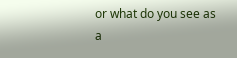or what do you see as a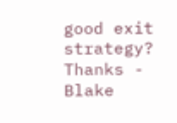good exit strategy? Thanks - Blake